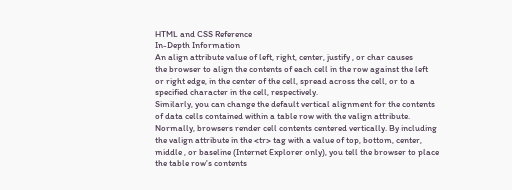HTML and CSS Reference
In-Depth Information
An align attribute value of left, right, center, justify , or char causes
the browser to align the contents of each cell in the row against the left
or right edge, in the center of the cell, spread across the cell, or to a
specified character in the cell, respectively.
Similarly, you can change the default vertical alignment for the contents
of data cells contained within a table row with the valign attribute.
Normally, browsers render cell contents centered vertically. By including
the valign attribute in the <tr> tag with a value of top, bottom, center,
middle , or baseline (Internet Explorer only), you tell the browser to place
the table row's contents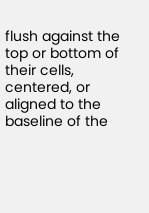flush against the top or bottom of their cells,
centered, or aligned to the baseline of the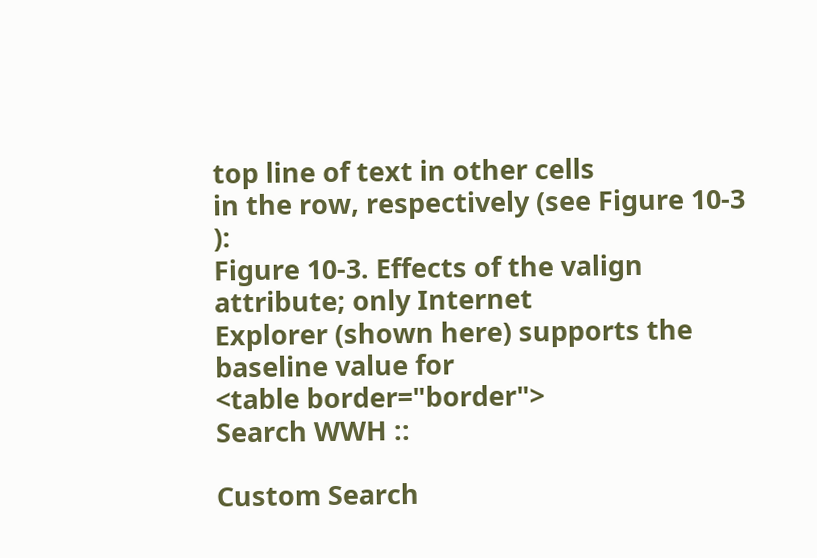top line of text in other cells
in the row, respectively (see Figure 10-3 ):
Figure 10-3. Effects of the valign attribute; only Internet
Explorer (shown here) supports the baseline value for
<table border="border">
Search WWH ::

Custom Search